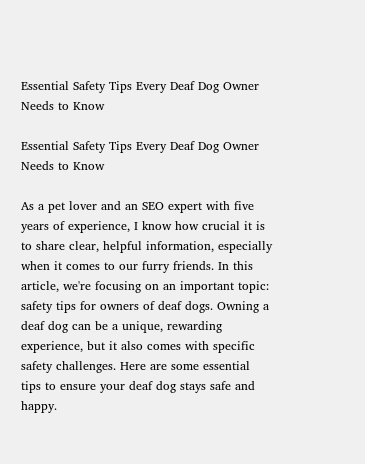Essential Safety Tips Every Deaf Dog Owner Needs to Know

Essential Safety Tips Every Deaf Dog Owner Needs to Know

As a pet lover and an SEO expert with five years of experience, I know how crucial it is to share clear, helpful information, especially when it comes to our furry friends. In this article, we're focusing on an important topic: safety tips for owners of deaf dogs. Owning a deaf dog can be a unique, rewarding experience, but it also comes with specific safety challenges. Here are some essential tips to ensure your deaf dog stays safe and happy.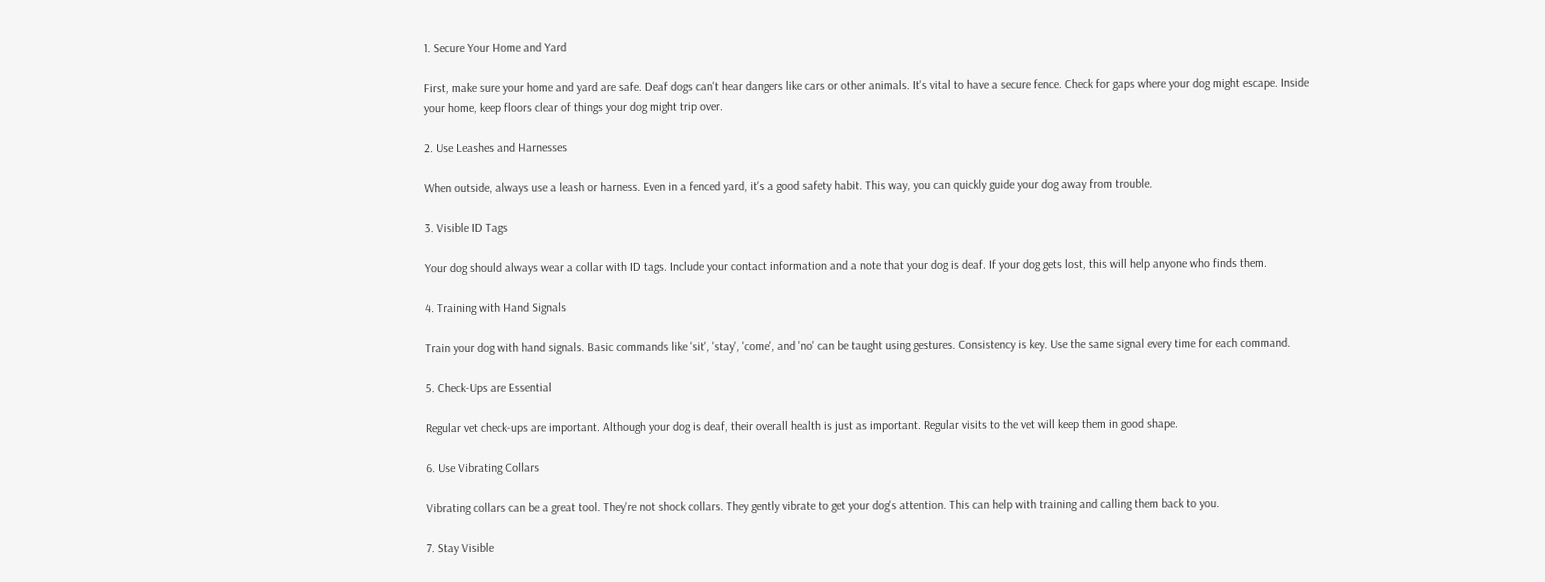1. Secure Your Home and Yard

First, make sure your home and yard are safe. Deaf dogs can't hear dangers like cars or other animals. It's vital to have a secure fence. Check for gaps where your dog might escape. Inside your home, keep floors clear of things your dog might trip over.

2. Use Leashes and Harnesses

When outside, always use a leash or harness. Even in a fenced yard, it's a good safety habit. This way, you can quickly guide your dog away from trouble.

3. Visible ID Tags

Your dog should always wear a collar with ID tags. Include your contact information and a note that your dog is deaf. If your dog gets lost, this will help anyone who finds them.

4. Training with Hand Signals

Train your dog with hand signals. Basic commands like 'sit', 'stay', 'come', and 'no' can be taught using gestures. Consistency is key. Use the same signal every time for each command.

5. Check-Ups are Essential

Regular vet check-ups are important. Although your dog is deaf, their overall health is just as important. Regular visits to the vet will keep them in good shape.

6. Use Vibrating Collars

Vibrating collars can be a great tool. They're not shock collars. They gently vibrate to get your dog's attention. This can help with training and calling them back to you.

7. Stay Visible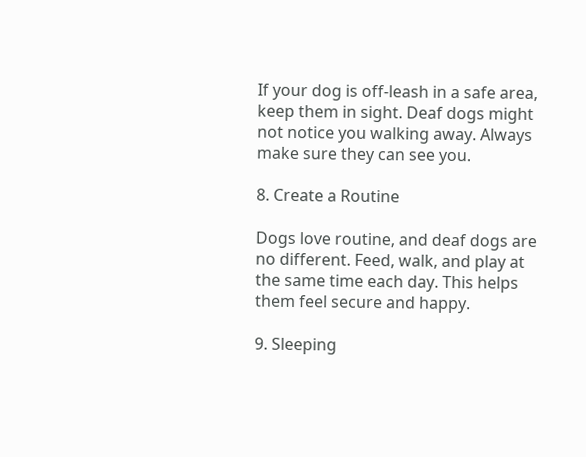If your dog is off-leash in a safe area, keep them in sight. Deaf dogs might not notice you walking away. Always make sure they can see you.

8. Create a Routine

Dogs love routine, and deaf dogs are no different. Feed, walk, and play at the same time each day. This helps them feel secure and happy.

9. Sleeping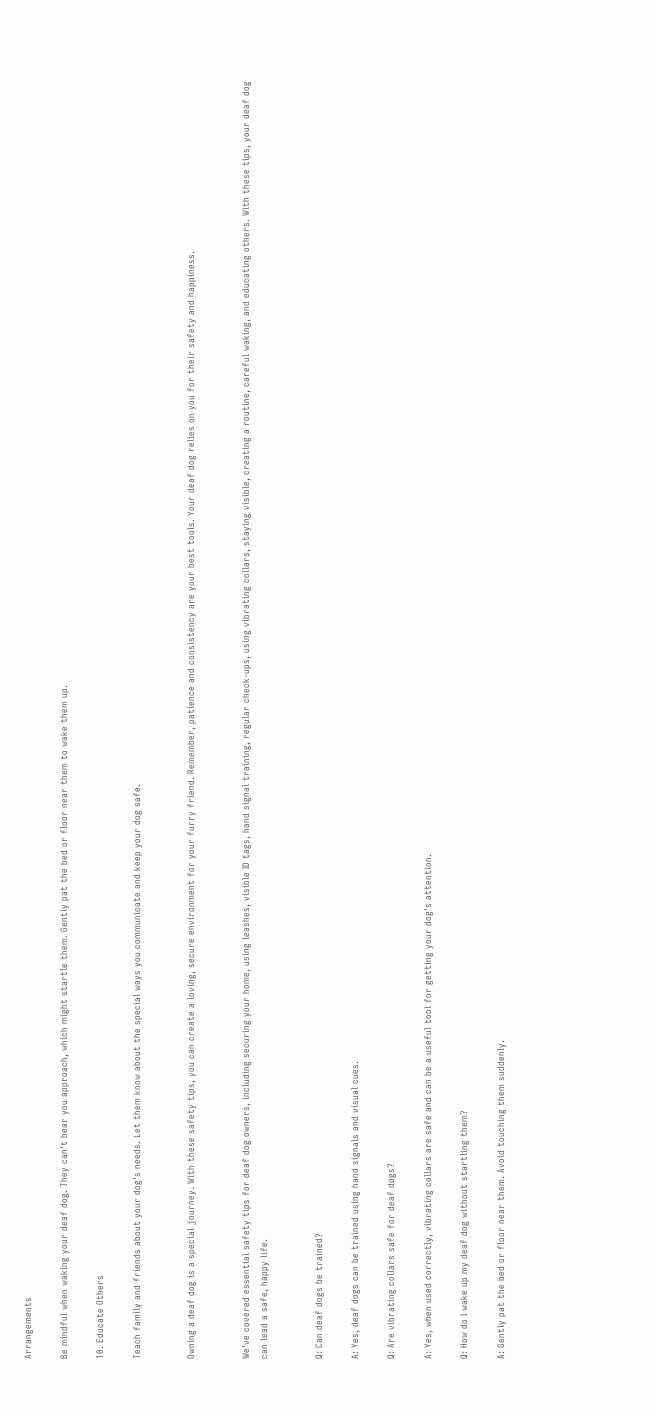Arrangements

Be mindful when waking your deaf dog. They can't hear you approach, which might startle them. Gently pat the bed or floor near them to wake them up.

10. Educate Others

Teach family and friends about your dog's needs. Let them know about the special ways you communicate and keep your dog safe.


Owning a deaf dog is a special journey. With these safety tips, you can create a loving, secure environment for your furry friend. Remember, patience and consistency are your best tools. Your deaf dog relies on you for their safety and happiness.


We've covered essential safety tips for deaf dog owners, including securing your home, using leashes, visible ID tags, hand signal training, regular check-ups, using vibrating collars, staying visible, creating a routine, careful waking, and educating others. With these tips, your deaf dog can lead a safe, happy life.


Q: Can deaf dogs be trained?

A: Yes, deaf dogs can be trained using hand signals and visual cues.

Q: Are vibrating collars safe for deaf dogs?

A: Yes, when used correctly, vibrating collars are safe and can be a useful tool for getting your dog's attention.

Q: How do I wake up my deaf dog without startling them?

A: Gently pat the bed or floor near them. Avoid touching them suddenly.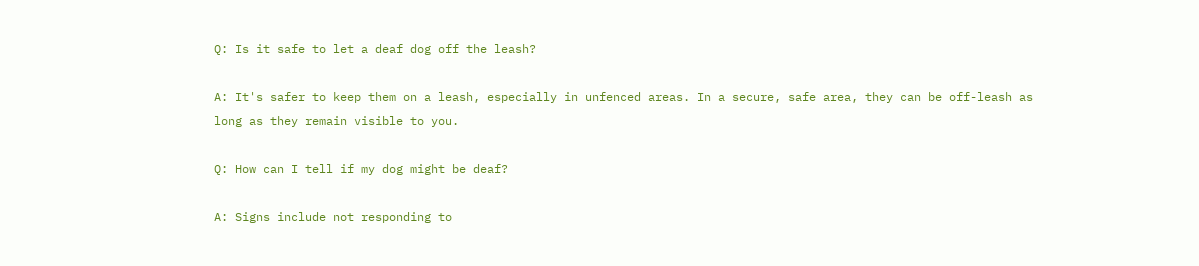Q: Is it safe to let a deaf dog off the leash?

A: It's safer to keep them on a leash, especially in unfenced areas. In a secure, safe area, they can be off-leash as long as they remain visible to you.

Q: How can I tell if my dog might be deaf?

A: Signs include not responding to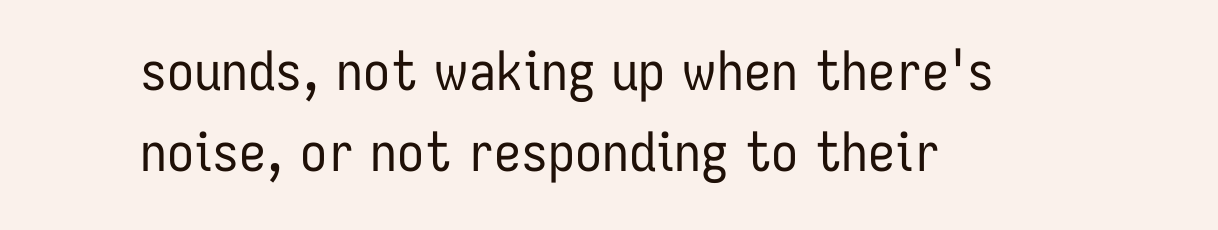sounds, not waking up when there's noise, or not responding to their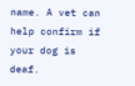name. A vet can help confirm if your dog is deaf.